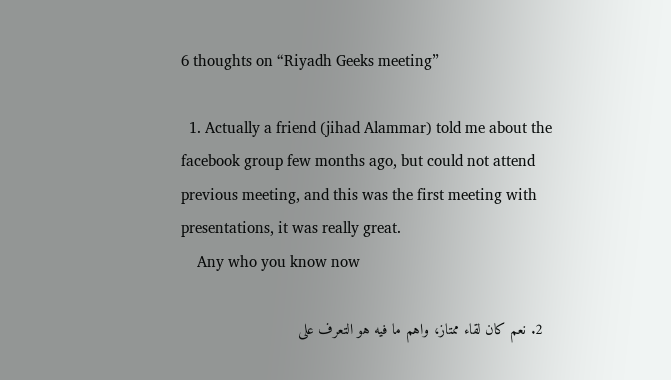6 thoughts on “Riyadh Geeks meeting”

  1. Actually a friend (jihad Alammar) told me about the facebook group few months ago, but could not attend previous meeting, and this was the first meeting with presentations, it was really great.
    Any who you know now

  2. نعم كان لقاء ممتاز، واهم ما فيه هو التعرف على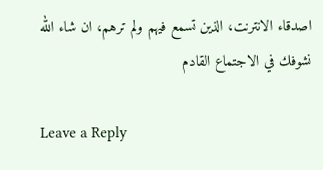اصدقاء الانترنت، الذين تسمع فيهم ولم ترهم، ان شاء الله نشوفك في الاجتماع القادم

Leave a Reply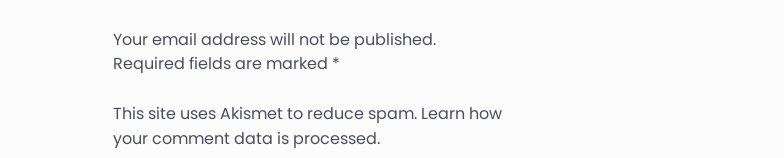Your email address will not be published. Required fields are marked *

This site uses Akismet to reduce spam. Learn how your comment data is processed.